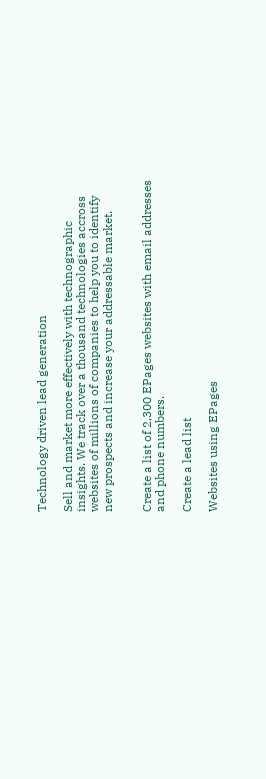Technology driven lead generation

Sell and market more effectively with technographic insights. We track over a thousand technologies accross websites of millions of companies to help you to identify new prospects and increase your addressable market.


Create a list of 2,300 EPages websites with email addresses and phone numbers.

Create a lead list

Websites using EPages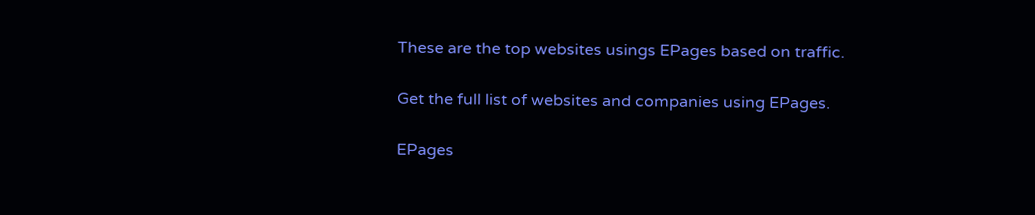These are the top websites usings EPages based on traffic.

Get the full list of websites and companies using EPages.

EPages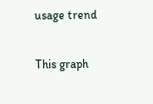usage trend

This graph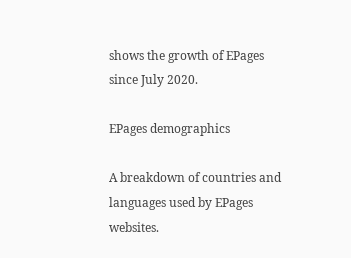shows the growth of EPages since July 2020.

EPages demographics

A breakdown of countries and languages used by EPages websites.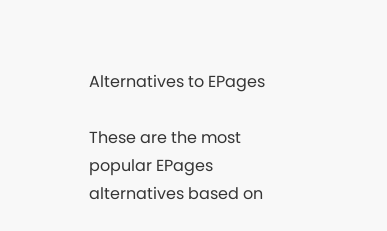Alternatives to EPages

These are the most popular EPages alternatives based on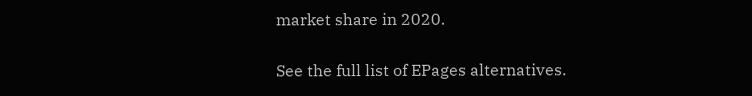market share in 2020.

See the full list of EPages alternatives.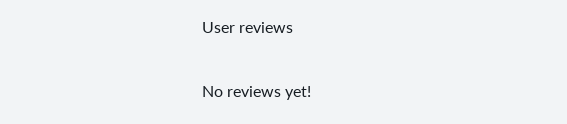User reviews

No reviews yet!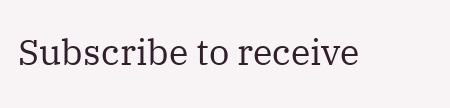Subscribe to receive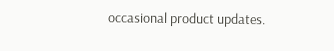occasional product updates.